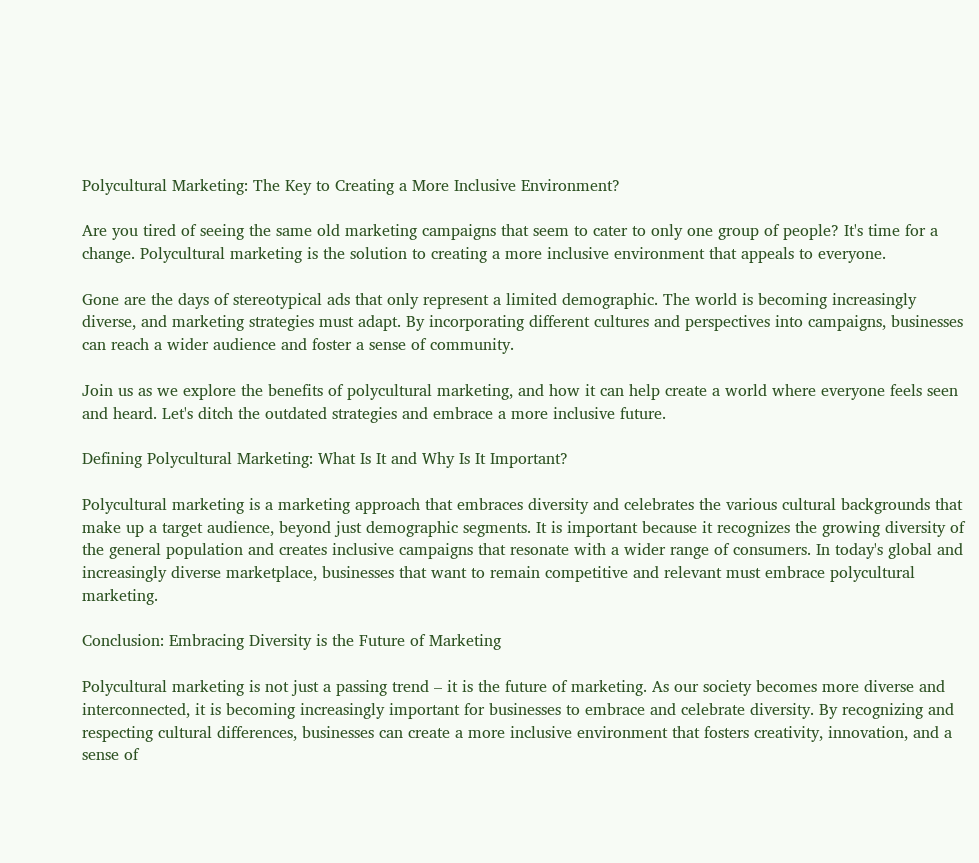Polycultural Marketing: The Key to Creating a More Inclusive Environment?

Are you tired of seeing the same old marketing campaigns that seem to cater to only one group of people? It's time for a change. Polycultural marketing is the solution to creating a more inclusive environment that appeals to everyone.

Gone are the days of stereotypical ads that only represent a limited demographic. The world is becoming increasingly diverse, and marketing strategies must adapt. By incorporating different cultures and perspectives into campaigns, businesses can reach a wider audience and foster a sense of community.

Join us as we explore the benefits of polycultural marketing, and how it can help create a world where everyone feels seen and heard. Let's ditch the outdated strategies and embrace a more inclusive future.

Defining Polycultural Marketing: What Is It and Why Is It Important?

Polycultural marketing is a marketing approach that embraces diversity and celebrates the various cultural backgrounds that make up a target audience, beyond just demographic segments. It is important because it recognizes the growing diversity of the general population and creates inclusive campaigns that resonate with a wider range of consumers. In today's global and increasingly diverse marketplace, businesses that want to remain competitive and relevant must embrace polycultural marketing.

Conclusion: Embracing Diversity is the Future of Marketing

Polycultural marketing is not just a passing trend – it is the future of marketing. As our society becomes more diverse and interconnected, it is becoming increasingly important for businesses to embrace and celebrate diversity. By recognizing and respecting cultural differences, businesses can create a more inclusive environment that fosters creativity, innovation, and a sense of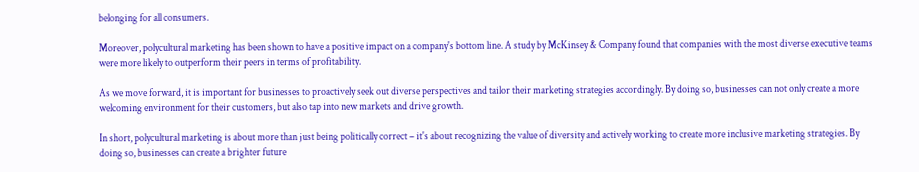belonging for all consumers.

Moreover, polycultural marketing has been shown to have a positive impact on a company's bottom line. A study by McKinsey & Company found that companies with the most diverse executive teams were more likely to outperform their peers in terms of profitability.

As we move forward, it is important for businesses to proactively seek out diverse perspectives and tailor their marketing strategies accordingly. By doing so, businesses can not only create a more welcoming environment for their customers, but also tap into new markets and drive growth.

In short, polycultural marketing is about more than just being politically correct – it's about recognizing the value of diversity and actively working to create more inclusive marketing strategies. By doing so, businesses can create a brighter future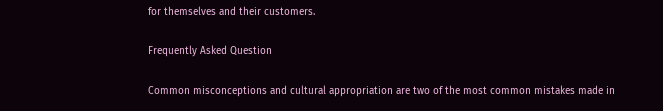for themselves and their customers.

Frequently Asked Question

Common misconceptions and cultural appropriation are two of the most common mistakes made in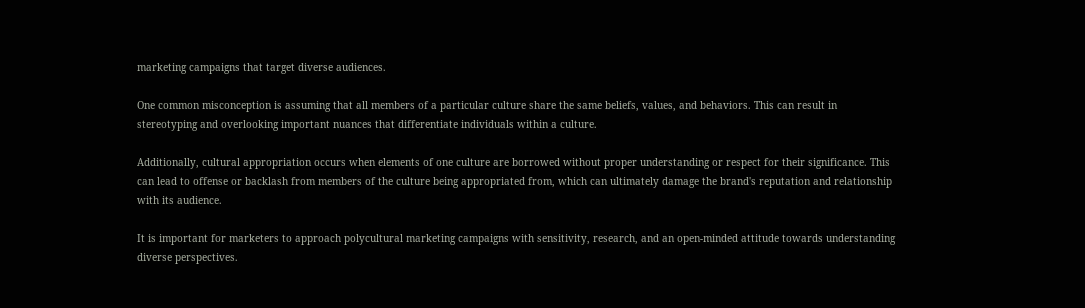marketing campaigns that target diverse audiences.

One common misconception is assuming that all members of a particular culture share the same beliefs, values, and behaviors. This can result in stereotyping and overlooking important nuances that differentiate individuals within a culture.

Additionally, cultural appropriation occurs when elements of one culture are borrowed without proper understanding or respect for their significance. This can lead to offense or backlash from members of the culture being appropriated from, which can ultimately damage the brand's reputation and relationship with its audience.

It is important for marketers to approach polycultural marketing campaigns with sensitivity, research, and an open-minded attitude towards understanding diverse perspectives.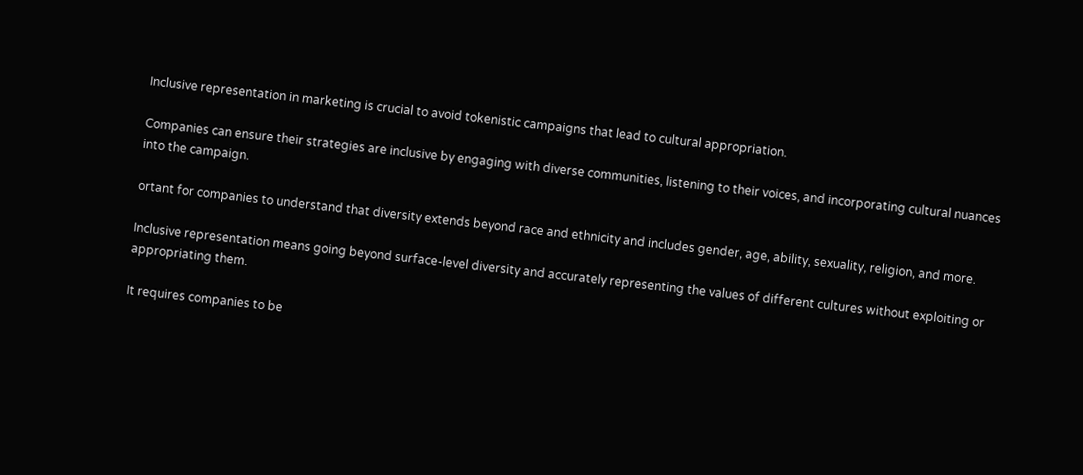Inclusive representation in marketing is crucial to avoid tokenistic campaigns that lead to cultural appropriation.

Companies can ensure their strategies are inclusive by engaging with diverse communities, listening to their voices, and incorporating cultural nuances into the campaign.

ortant for companies to understand that diversity extends beyond race and ethnicity and includes gender, age, ability, sexuality, religion, and more.

Inclusive representation means going beyond surface-level diversity and accurately representing the values of different cultures without exploiting or appropriating them.

It requires companies to be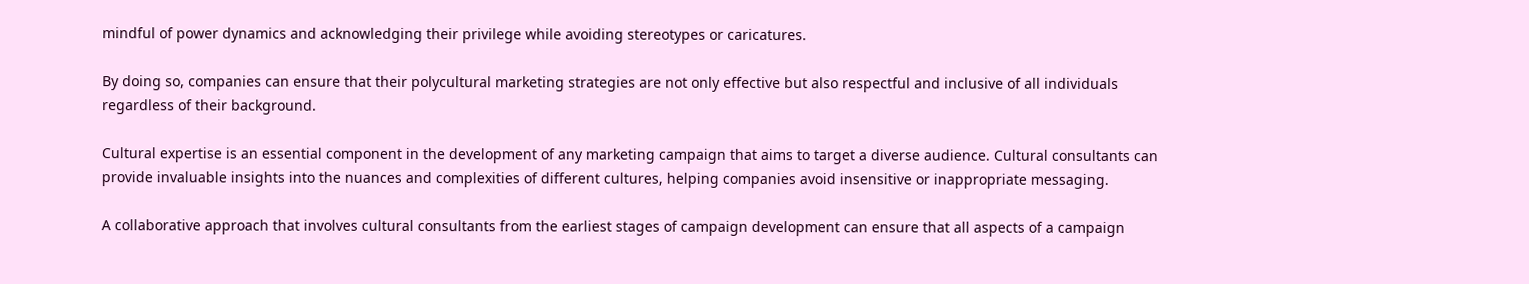mindful of power dynamics and acknowledging their privilege while avoiding stereotypes or caricatures.

By doing so, companies can ensure that their polycultural marketing strategies are not only effective but also respectful and inclusive of all individuals regardless of their background.

Cultural expertise is an essential component in the development of any marketing campaign that aims to target a diverse audience. Cultural consultants can provide invaluable insights into the nuances and complexities of different cultures, helping companies avoid insensitive or inappropriate messaging.

A collaborative approach that involves cultural consultants from the earliest stages of campaign development can ensure that all aspects of a campaign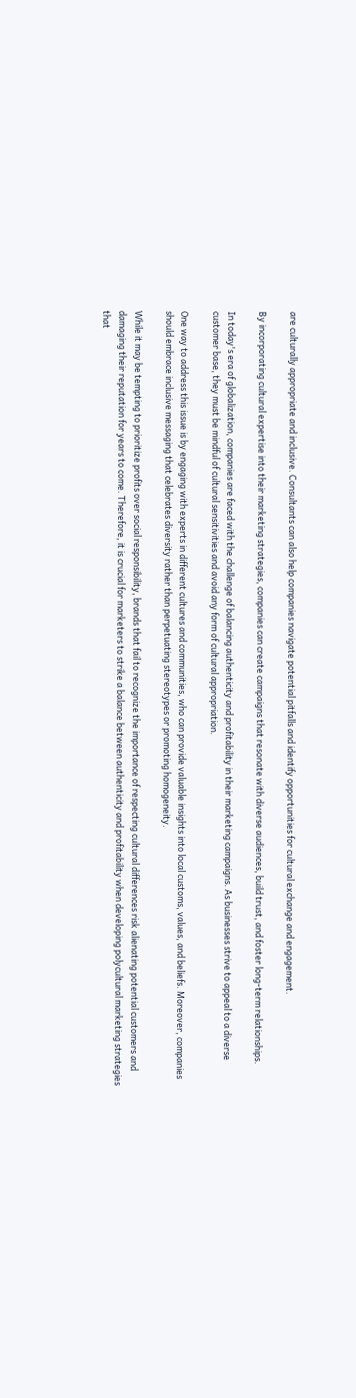are culturally appropriate and inclusive. Consultants can also help companies navigate potential pitfalls and identify opportunities for cultural exchange and engagement.

By incorporating cultural expertise into their marketing strategies, companies can create campaigns that resonate with diverse audiences, build trust, and foster long-term relationships.

In today's era of globalization, companies are faced with the challenge of balancing authenticity and profitability in their marketing campaigns. As businesses strive to appeal to a diverse customer base, they must be mindful of cultural sensitivities and avoid any form of cultural appropriation.

One way to address this issue is by engaging with experts in different cultures and communities, who can provide valuable insights into local customs, values, and beliefs. Moreover, companies should embrace inclusive messaging that celebrates diversity rather than perpetuating stereotypes or promoting homogeneity.

While it may be tempting to prioritize profits over social responsibility, brands that fail to recognize the importance of respecting cultural differences risk alienating potential customers and damaging their reputation for years to come. Therefore, it is crucial for marketers to strike a balance between authenticity and profitability when developing polycultural marketing strategies that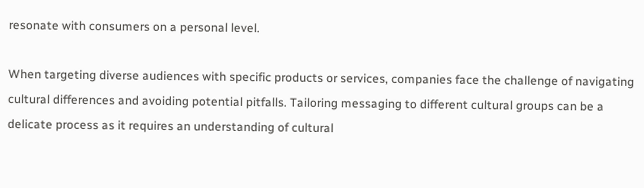resonate with consumers on a personal level.

When targeting diverse audiences with specific products or services, companies face the challenge of navigating cultural differences and avoiding potential pitfalls. Tailoring messaging to different cultural groups can be a delicate process as it requires an understanding of cultural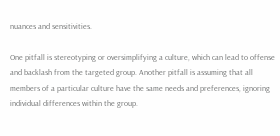nuances and sensitivities.

One pitfall is stereotyping or oversimplifying a culture, which can lead to offense and backlash from the targeted group. Another pitfall is assuming that all members of a particular culture have the same needs and preferences, ignoring individual differences within the group.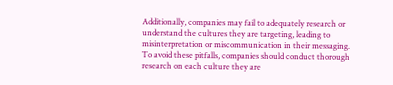Additionally, companies may fail to adequately research or understand the cultures they are targeting, leading to misinterpretation or miscommunication in their messaging. To avoid these pitfalls, companies should conduct thorough research on each culture they are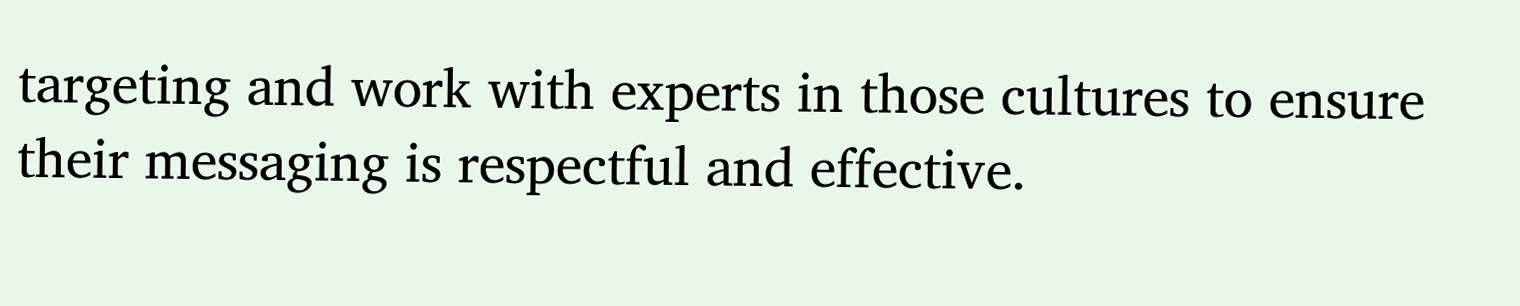targeting and work with experts in those cultures to ensure their messaging is respectful and effective.